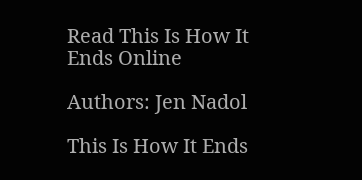Read This Is How It Ends Online

Authors: Jen Nadol

This Is How It Ends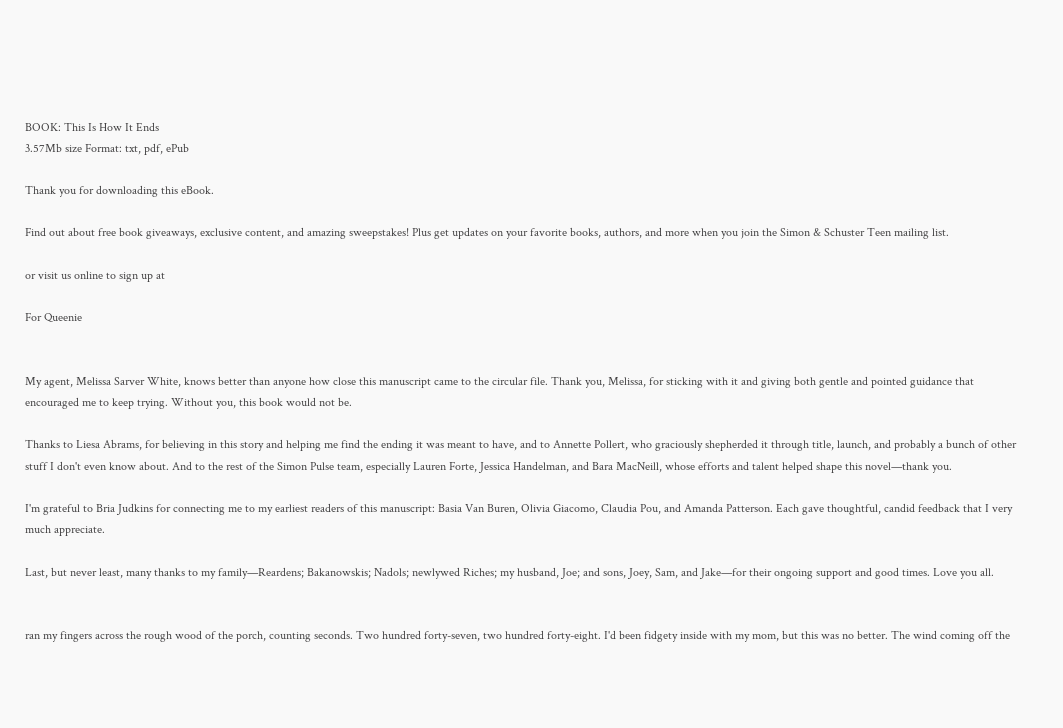BOOK: This Is How It Ends
3.57Mb size Format: txt, pdf, ePub

Thank you for downloading this eBook.

Find out about free book giveaways, exclusive content, and amazing sweepstakes! Plus get updates on your favorite books, authors, and more when you join the Simon & Schuster Teen mailing list.

or visit us online to sign up at

For Queenie


My agent, Melissa Sarver White, knows better than anyone how close this manuscript came to the circular file. Thank you, Melissa, for sticking with it and giving both gentle and pointed guidance that encouraged me to keep trying. Without you, this book would not be.

Thanks to Liesa Abrams, for believing in this story and helping me find the ending it was meant to have, and to Annette Pollert, who graciously shepherded it through title, launch, and probably a bunch of other stuff I don't even know about. And to the rest of the Simon Pulse team, especially Lauren Forte, Jessica Handelman, and Bara MacNeill, whose efforts and talent helped shape this novel—thank you.

I'm grateful to Bria Judkins for connecting me to my earliest readers of this manuscript: Basia Van Buren, Olivia Giacomo, Claudia Pou, and Amanda Patterson. Each gave thoughtful, candid feedback that I very much appreciate.

Last, but never least, many thanks to my family—Reardens; Bakanowskis; Nadols; newlywed Riches; my husband, Joe; and sons, Joey, Sam, and Jake—for their ongoing support and good times. Love you all.


ran my fingers across the rough wood of the porch, counting seconds. Two hundred forty-seven, two hundred forty-eight. I'd been fidgety inside with my mom, but this was no better. The wind coming off the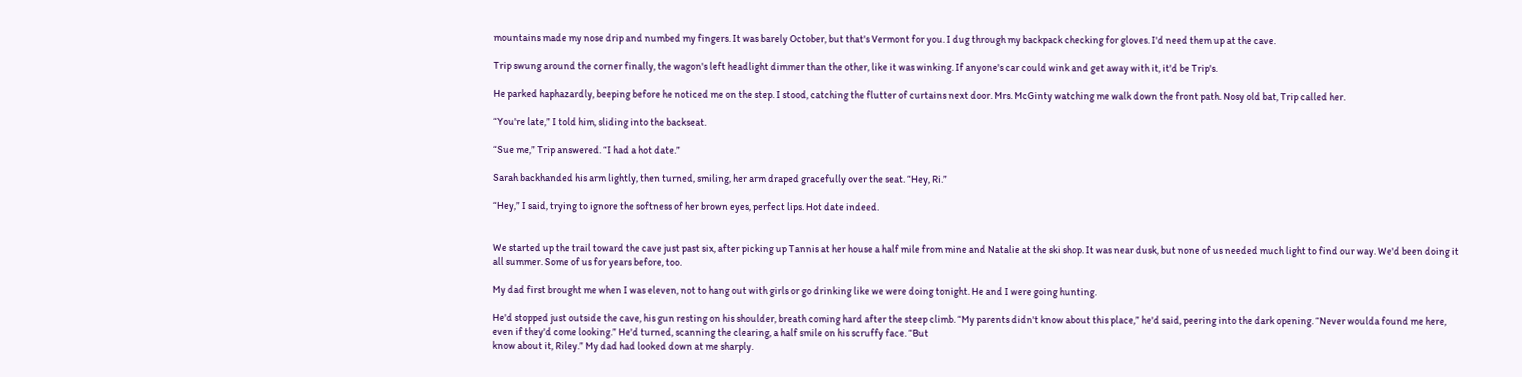mountains made my nose drip and numbed my fingers. It was barely October, but that's Vermont for you. I dug through my backpack checking for gloves. I'd need them up at the cave.

Trip swung around the corner finally, the wagon's left headlight dimmer than the other, like it was winking. If anyone's car could wink and get away with it, it'd be Trip's.

He parked haphazardly, beeping before he noticed me on the step. I stood, catching the flutter of curtains next door. Mrs. McGinty watching me walk down the front path. Nosy old bat, Trip called her.

“You're late,” I told him, sliding into the backseat.

“Sue me,” Trip answered. “I had a hot date.”

Sarah backhanded his arm lightly, then turned, smiling, her arm draped gracefully over the seat. “Hey, Ri.”

“Hey,” I said, trying to ignore the softness of her brown eyes, perfect lips. Hot date indeed.


We started up the trail toward the cave just past six, after picking up Tannis at her house a half mile from mine and Natalie at the ski shop. It was near dusk, but none of us needed much light to find our way. We'd been doing it all summer. Some of us for years before, too.

My dad first brought me when I was eleven, not to hang out with girls or go drinking like we were doing tonight. He and I were going hunting.

He'd stopped just outside the cave, his gun resting on his shoulder, breath coming hard after the steep climb. “My parents didn't know about this place,” he'd said, peering into the dark opening. “Never woulda found me here, even if they'd come looking.” He'd turned, scanning the clearing, a half smile on his scruffy face. “But
know about it, Riley.” My dad had looked down at me sharply.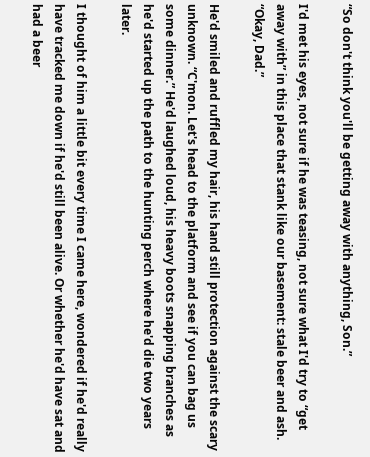“So don't think you'll be getting away with anything, Son.”

I'd met his eyes, not sure if he was teasing, not sure what I'd try to “get away with” in this place that stank like our basement: stale beer and ash. “Okay, Dad.”

He'd smiled and ruffled my hair, his hand still protection against the scary unknown. “C'mon. Let's head to the platform and see if you can bag us some dinner.” He'd laughed loud, his heavy boots snapping branches as he'd started up the path to the hunting perch where he'd die two years later.

I thought of him a little bit every time I came here, wondered if he'd really have tracked me down if he'd still been alive. Or whether he'd have sat and had a beer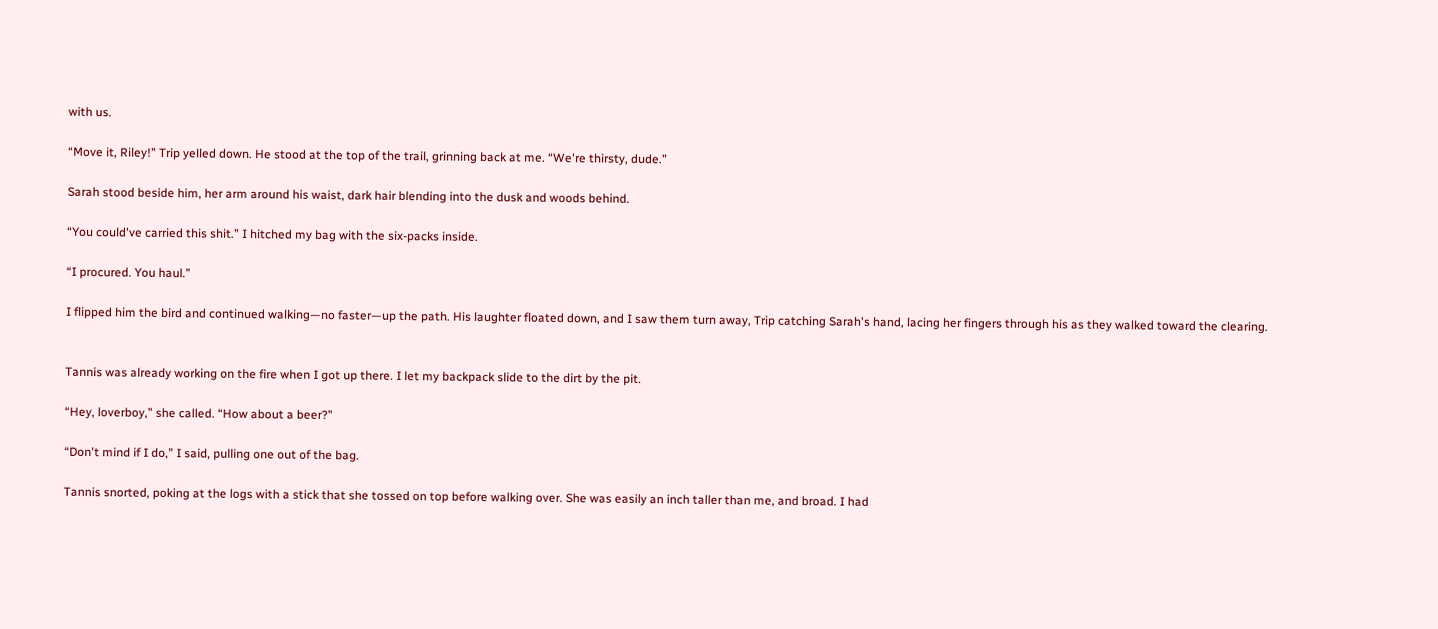with us.

“Move it, Riley!” Trip yelled down. He stood at the top of the trail, grinning back at me. “We're thirsty, dude.”

Sarah stood beside him, her arm around his waist, dark hair blending into the dusk and woods behind.

“You could've carried this shit.” I hitched my bag with the six-packs inside.

“I procured. You haul.”

I flipped him the bird and continued walking—no faster—up the path. His laughter floated down, and I saw them turn away, Trip catching Sarah's hand, lacing her fingers through his as they walked toward the clearing.


Tannis was already working on the fire when I got up there. I let my backpack slide to the dirt by the pit.

“Hey, loverboy,” she called. “How about a beer?”

“Don't mind if I do,” I said, pulling one out of the bag.

Tannis snorted, poking at the logs with a stick that she tossed on top before walking over. She was easily an inch taller than me, and broad. I had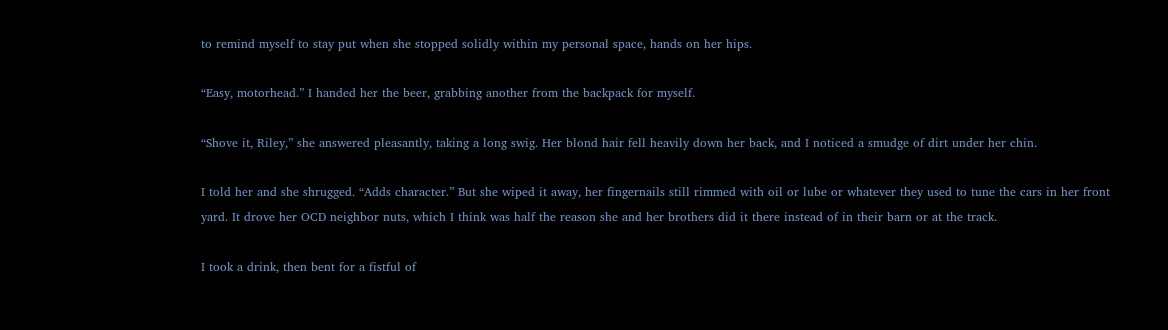to remind myself to stay put when she stopped solidly within my personal space, hands on her hips.

“Easy, motorhead.” I handed her the beer, grabbing another from the backpack for myself.

“Shove it, Riley,” she answered pleasantly, taking a long swig. Her blond hair fell heavily down her back, and I noticed a smudge of dirt under her chin.

I told her and she shrugged. “Adds character.” But she wiped it away, her fingernails still rimmed with oil or lube or whatever they used to tune the cars in her front yard. It drove her OCD neighbor nuts, which I think was half the reason she and her brothers did it there instead of in their barn or at the track.

I took a drink, then bent for a fistful of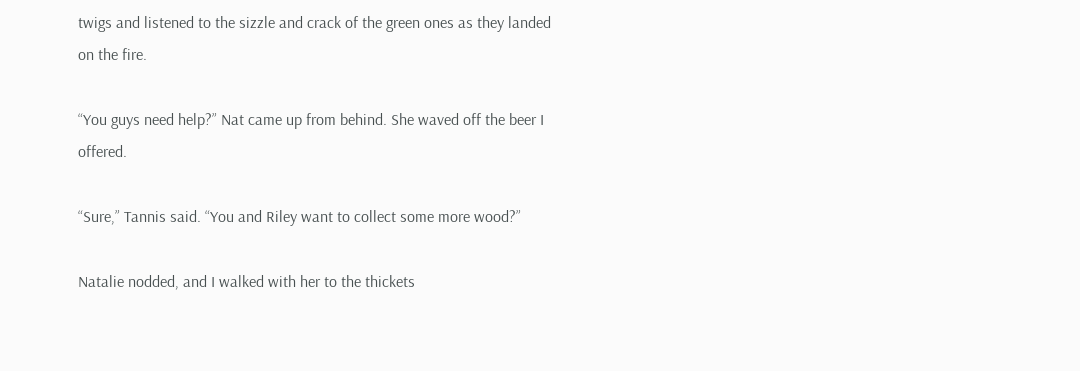twigs and listened to the sizzle and crack of the green ones as they landed on the fire.

“You guys need help?” Nat came up from behind. She waved off the beer I offered.

“Sure,” Tannis said. “You and Riley want to collect some more wood?”

Natalie nodded, and I walked with her to the thickets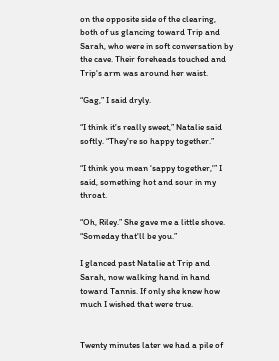on the opposite side of the clearing, both of us glancing toward Trip and Sarah, who were in soft conversation by the cave. Their foreheads touched and Trip's arm was around her waist.

“Gag,” I said dryly.

“I think it's really sweet,” Natalie said softly. “They're so happy together.”

“I think you mean ‘sappy together,'” I said, something hot and sour in my throat.

“Oh, Riley.” She gave me a little shove. “Someday that'll be you.”

I glanced past Natalie at Trip and Sarah, now walking hand in hand toward Tannis. If only she knew how much I wished that were true.


Twenty minutes later we had a pile of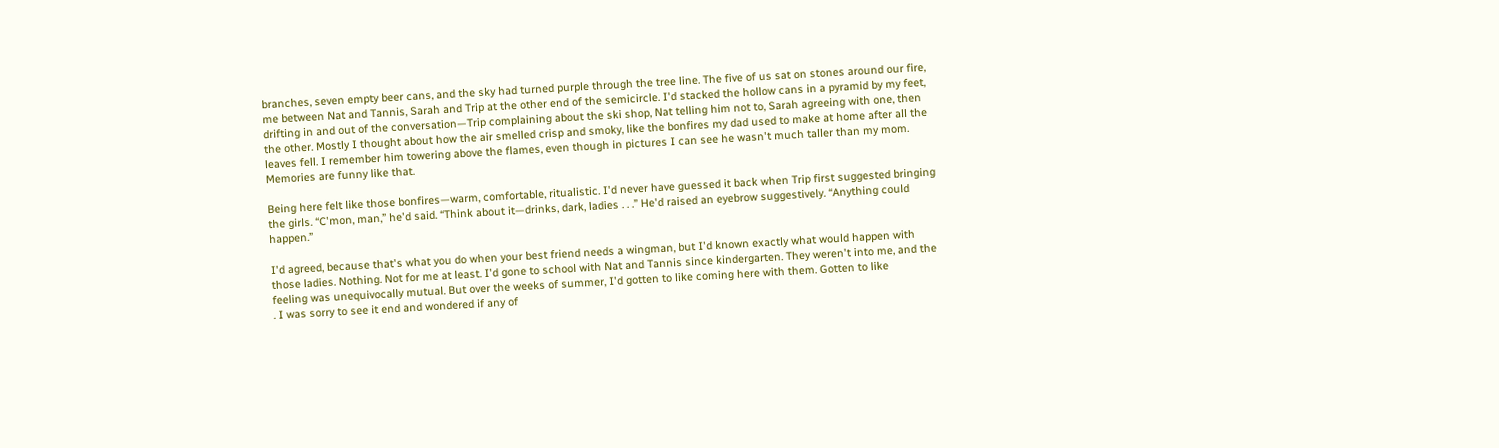branches, seven empty beer cans, and the sky had turned purple through the tree line. The five of us sat on stones around our fire, me between Nat and Tannis, Sarah and Trip at the other end of the semicircle. I'd stacked the hollow cans in a pyramid by my feet, drifting in and out of the conversation—Trip complaining about the ski shop, Nat telling him not to, Sarah agreeing with one, then the other. Mostly I thought about how the air smelled crisp and smoky, like the bonfires my dad used to make at home after all the leaves fell. I remember him towering above the flames, even though in pictures I can see he wasn't much taller than my mom. Memories are funny like that.

Being here felt like those bonfires—warm, comfortable, ritualistic. I'd never have guessed it back when Trip first suggested bringing the girls. “C'mon, man,” he'd said. “Think about it—drinks, dark, ladies . . .” He'd raised an eyebrow suggestively. “Anything could happen.”

I'd agreed, because that's what you do when your best friend needs a wingman, but I'd known exactly what would happen with those ladies. Nothing. Not for me at least. I'd gone to school with Nat and Tannis since kindergarten. They weren't into me, and the feeling was unequivocally mutual. But over the weeks of summer, I'd gotten to like coming here with them. Gotten to like
. I was sorry to see it end and wondered if any of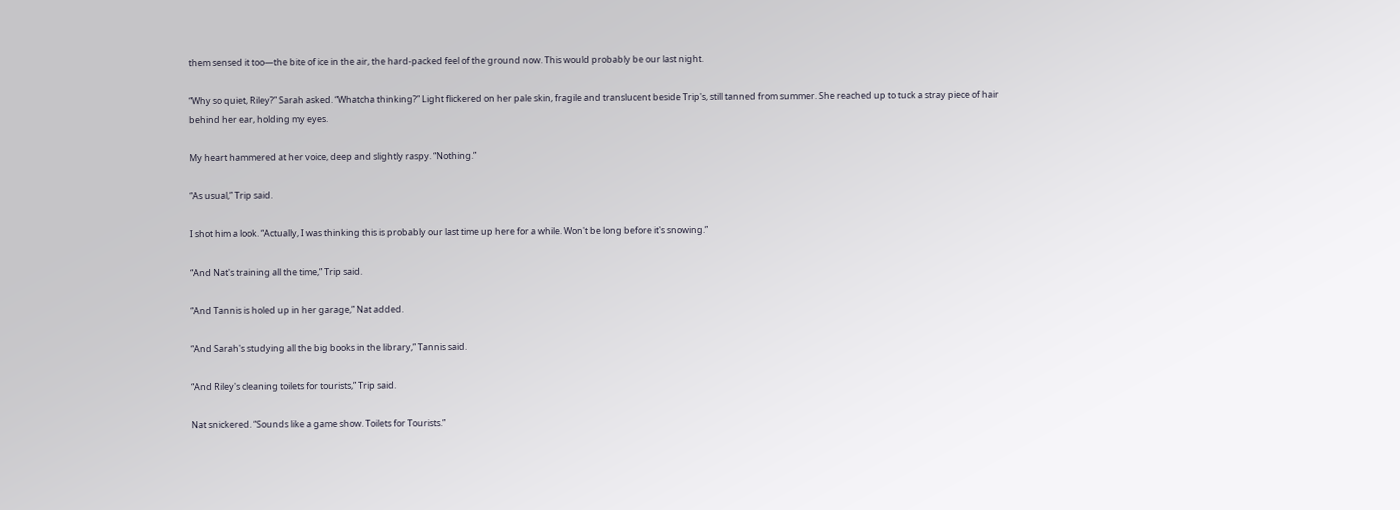them sensed it too—the bite of ice in the air, the hard-packed feel of the ground now. This would probably be our last night.

“Why so quiet, Riley?” Sarah asked. “Whatcha thinking?” Light flickered on her pale skin, fragile and translucent beside Trip's, still tanned from summer. She reached up to tuck a stray piece of hair behind her ear, holding my eyes.

My heart hammered at her voice, deep and slightly raspy. “Nothing.”

“As usual,” Trip said.

I shot him a look. “Actually, I was thinking this is probably our last time up here for a while. Won't be long before it's snowing.”

“And Nat's training all the time,” Trip said.

“And Tannis is holed up in her garage,” Nat added.

“And Sarah's studying all the big books in the library,” Tannis said.

“And Riley's cleaning toilets for tourists,” Trip said.

Nat snickered. “Sounds like a game show. Toilets for Tourists.”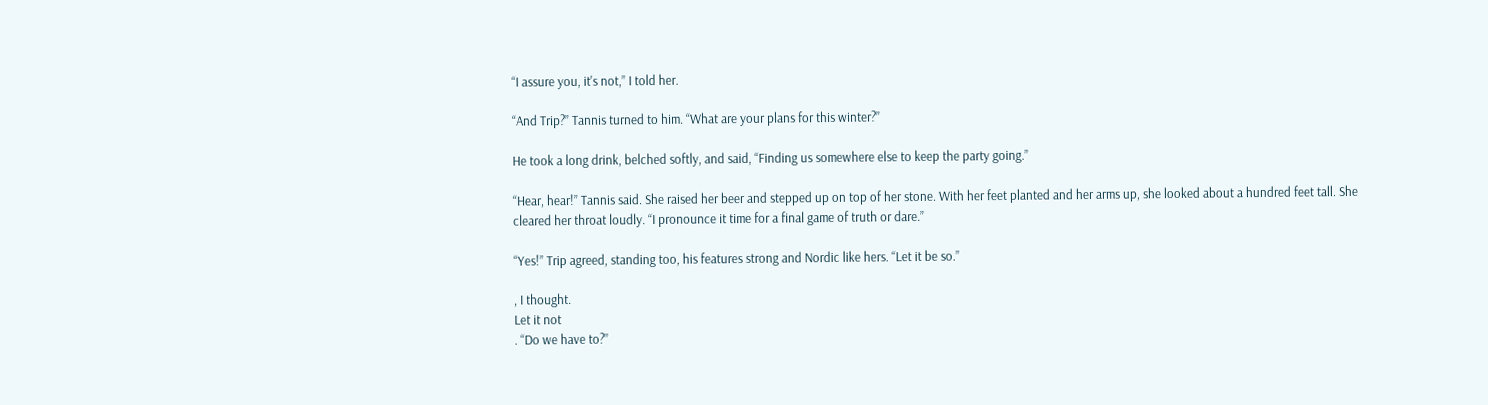“I assure you, it's not,” I told her.

“And Trip?” Tannis turned to him. “What are your plans for this winter?”

He took a long drink, belched softly, and said, “Finding us somewhere else to keep the party going.”

“Hear, hear!” Tannis said. She raised her beer and stepped up on top of her stone. With her feet planted and her arms up, she looked about a hundred feet tall. She cleared her throat loudly. “I pronounce it time for a final game of truth or dare.”

“Yes!” Trip agreed, standing too, his features strong and Nordic like hers. “Let it be so.”

, I thought.
Let it not
. “Do we have to?”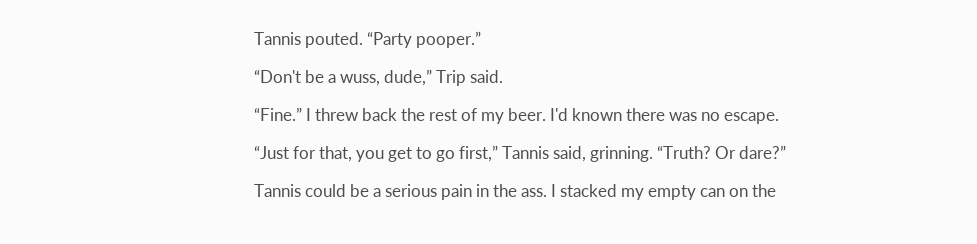Tannis pouted. “Party pooper.”

“Don't be a wuss, dude,” Trip said.

“Fine.” I threw back the rest of my beer. I'd known there was no escape.

“Just for that, you get to go first,” Tannis said, grinning. “Truth? Or dare?”

Tannis could be a serious pain in the ass. I stacked my empty can on the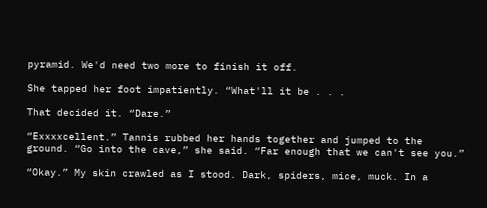pyramid. We'd need two more to finish it off.

She tapped her foot impatiently. “What'll it be . . .

That decided it. “Dare.”

“Exxxxcellent.” Tannis rubbed her hands together and jumped to the ground. “Go into the cave,” she said. “Far enough that we can't see you.”

“Okay.” My skin crawled as I stood. Dark, spiders, mice, muck. In a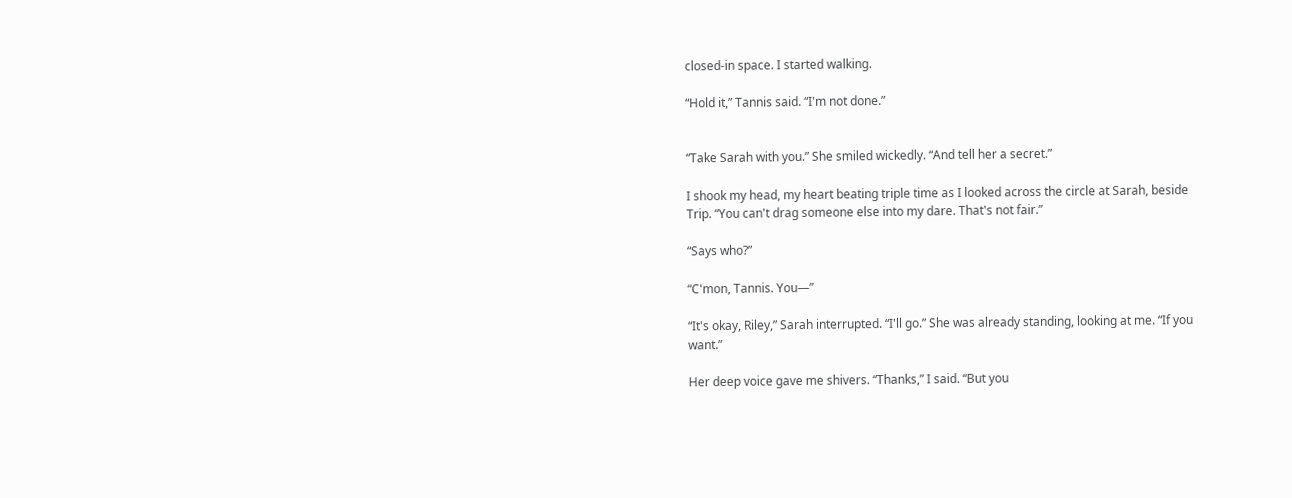closed-in space. I started walking.

“Hold it,” Tannis said. “I'm not done.”


“Take Sarah with you.” She smiled wickedly. “And tell her a secret.”

I shook my head, my heart beating triple time as I looked across the circle at Sarah, beside Trip. “You can't drag someone else into my dare. That's not fair.”

“Says who?”

“C'mon, Tannis. You—”

“It's okay, Riley,” Sarah interrupted. “I'll go.” She was already standing, looking at me. “If you want.”

Her deep voice gave me shivers. “Thanks,” I said. “But you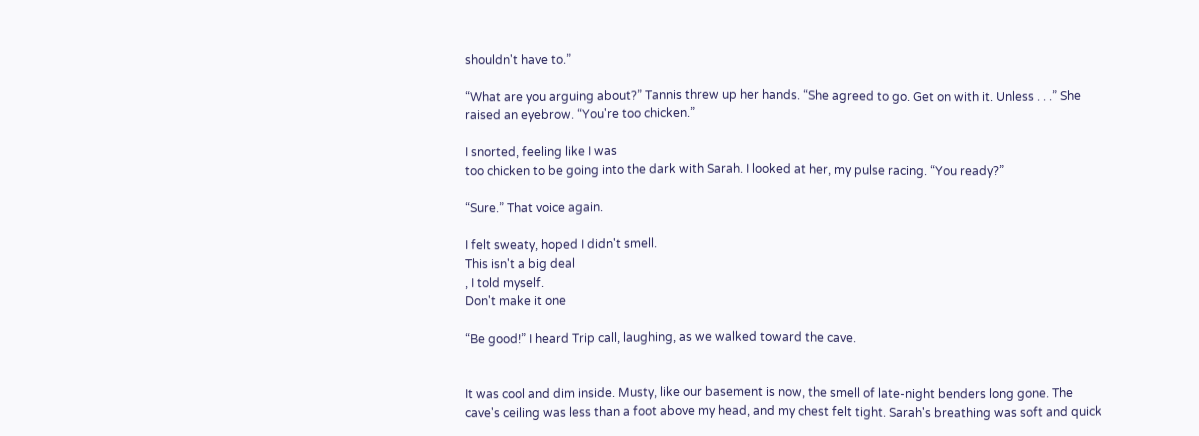shouldn't have to.”

“What are you arguing about?” Tannis threw up her hands. “She agreed to go. Get on with it. Unless . . .” She raised an eyebrow. “You're too chicken.”

I snorted, feeling like I was
too chicken to be going into the dark with Sarah. I looked at her, my pulse racing. “You ready?”

“Sure.” That voice again.

I felt sweaty, hoped I didn't smell.
This isn't a big deal
, I told myself.
Don't make it one

“Be good!” I heard Trip call, laughing, as we walked toward the cave.


It was cool and dim inside. Musty, like our basement is now, the smell of late-night benders long gone. The cave's ceiling was less than a foot above my head, and my chest felt tight. Sarah's breathing was soft and quick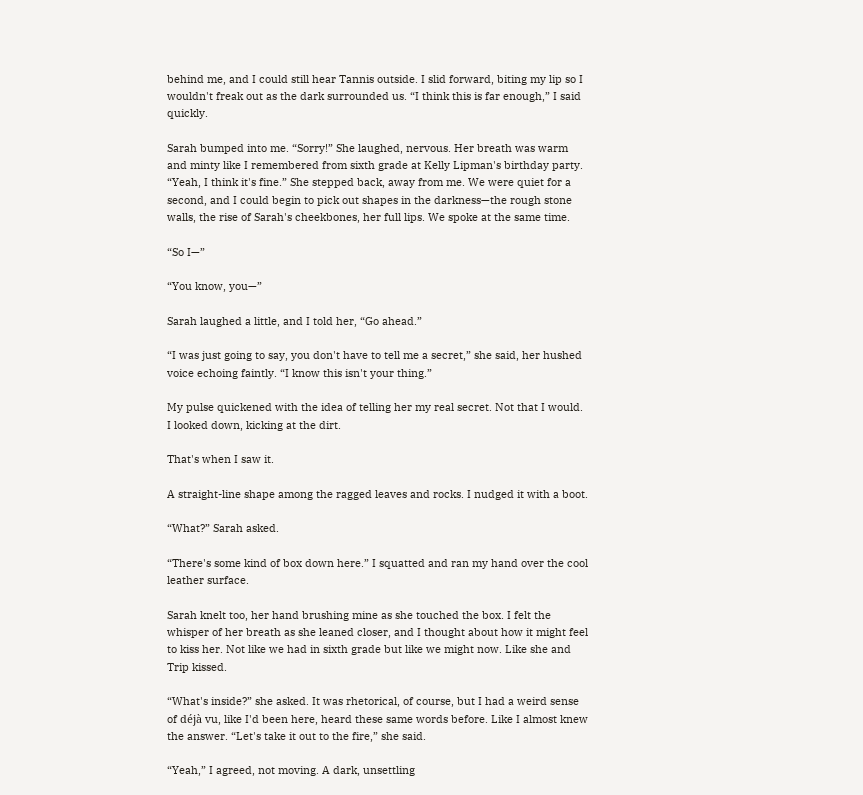behind me, and I could still hear Tannis outside. I slid forward, biting my lip so I wouldn't freak out as the dark surrounded us. “I think this is far enough,” I said quickly.

Sarah bumped into me. “Sorry!” She laughed, nervous. Her breath was warm and minty like I remembered from sixth grade at Kelly Lipman's birthday party. “Yeah, I think it's fine.” She stepped back, away from me. We were quiet for a second, and I could begin to pick out shapes in the darkness—the rough stone walls, the rise of Sarah's cheekbones, her full lips. We spoke at the same time.

“So I—”

“You know, you—”

Sarah laughed a little, and I told her, “Go ahead.”

“I was just going to say, you don't have to tell me a secret,” she said, her hushed voice echoing faintly. “I know this isn't your thing.”

My pulse quickened with the idea of telling her my real secret. Not that I would. I looked down, kicking at the dirt.

That's when I saw it.

A straight-line shape among the ragged leaves and rocks. I nudged it with a boot.

“What?” Sarah asked.

“There's some kind of box down here.” I squatted and ran my hand over the cool leather surface.

Sarah knelt too, her hand brushing mine as she touched the box. I felt the whisper of her breath as she leaned closer, and I thought about how it might feel to kiss her. Not like we had in sixth grade but like we might now. Like she and Trip kissed.

“What's inside?” she asked. It was rhetorical, of course, but I had a weird sense of déjà vu, like I'd been here, heard these same words before. Like I almost knew the answer. “Let's take it out to the fire,” she said.

“Yeah,” I agreed, not moving. A dark, unsettling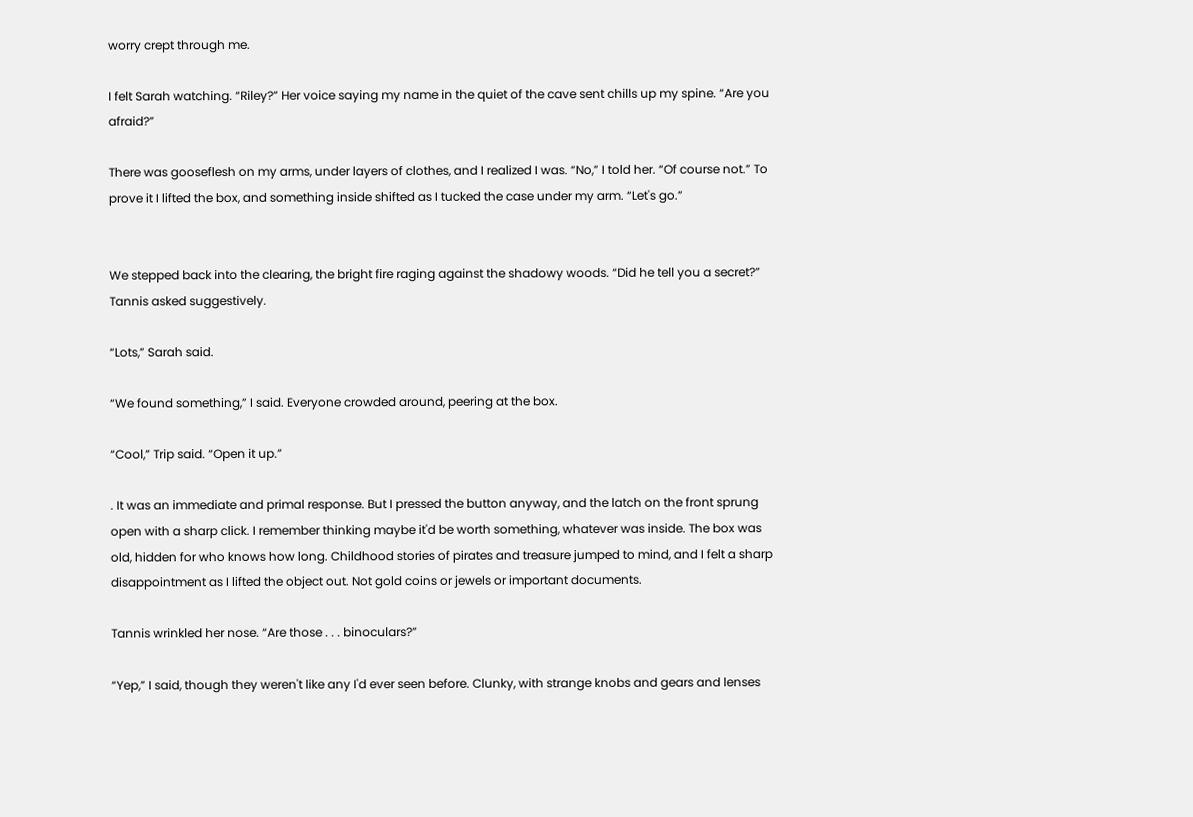worry crept through me.

I felt Sarah watching. “Riley?” Her voice saying my name in the quiet of the cave sent chills up my spine. “Are you afraid?”

There was gooseflesh on my arms, under layers of clothes, and I realized I was. “No,” I told her. “Of course not.” To prove it I lifted the box, and something inside shifted as I tucked the case under my arm. “Let's go.”


We stepped back into the clearing, the bright fire raging against the shadowy woods. “Did he tell you a secret?” Tannis asked suggestively.

“Lots,” Sarah said.

“We found something,” I said. Everyone crowded around, peering at the box.

“Cool,” Trip said. “Open it up.”

. It was an immediate and primal response. But I pressed the button anyway, and the latch on the front sprung open with a sharp click. I remember thinking maybe it'd be worth something, whatever was inside. The box was old, hidden for who knows how long. Childhood stories of pirates and treasure jumped to mind, and I felt a sharp disappointment as I lifted the object out. Not gold coins or jewels or important documents.

Tannis wrinkled her nose. “Are those . . . binoculars?”

“Yep,” I said, though they weren't like any I'd ever seen before. Clunky, with strange knobs and gears and lenses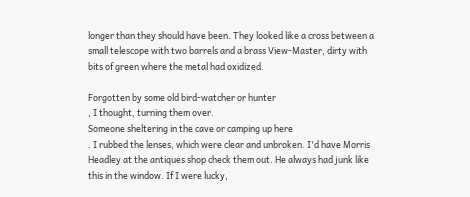longer than they should have been. They looked like a cross between a small telescope with two barrels and a brass View-Master, dirty with bits of green where the metal had oxidized.

Forgotten by some old bird-watcher or hunter
, I thought, turning them over.
Someone sheltering in the cave or camping up here
. I rubbed the lenses, which were clear and unbroken. I'd have Morris Headley at the antiques shop check them out. He always had junk like this in the window. If I were lucky,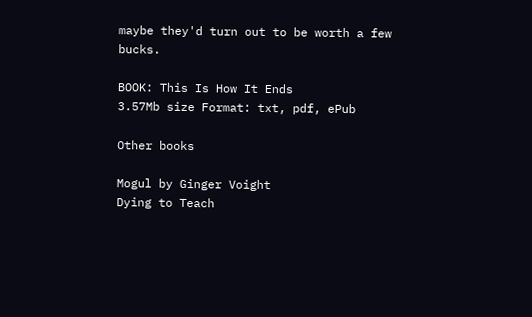maybe they'd turn out to be worth a few bucks.

BOOK: This Is How It Ends
3.57Mb size Format: txt, pdf, ePub

Other books

Mogul by Ginger Voight
Dying to Teach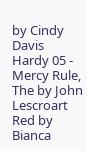by Cindy Davis
Hardy 05 - Mercy Rule, The by John Lescroart
Red by Bianca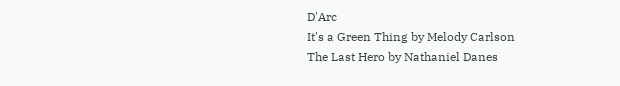D'Arc
It's a Green Thing by Melody Carlson
The Last Hero by Nathaniel Danes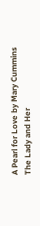A Pearl for Love by Mary Cummins
The Lady and Her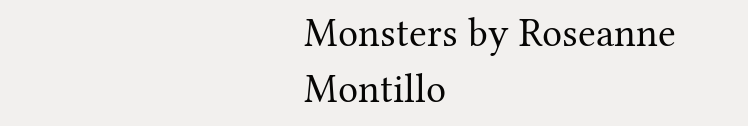Monsters by Roseanne Montillo